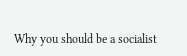Why you should be a socialist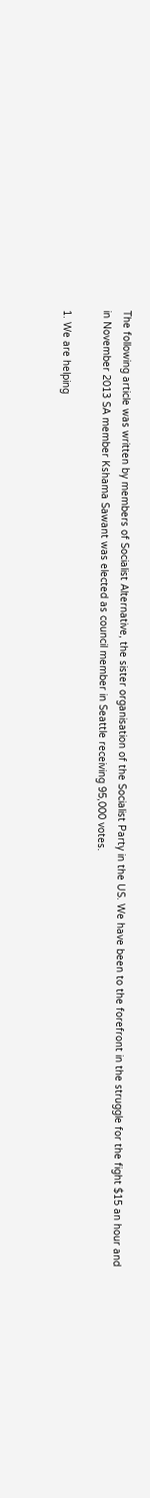The following article was written by members of Socialist Alternative, the sister organisation of the Socialist Party in the US. We have been to the forefront in the struggle for the fight $15 an hour and in November 2013 SA member Kshama Sawant was elected as council member in Seattle receiving 95,000 votes.

1. We are helping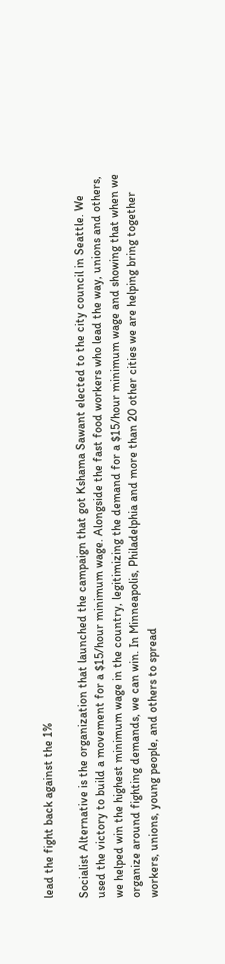lead the fight back against the 1%

Socialist Alternative is the organization that launched the campaign that got Kshama Sawant elected to the city council in Seattle. We used the victory to build a movement for a $15/hour minimum wage. Alongside the fast food workers who lead the way, unions and others, we helped win the highest minimum wage in the country, legitimizing the demand for a $15/hour minimum wage and showing that when we organize around fighting demands, we can win. In Minneapolis, Philadelphia and more than 20 other cities we are helping bring together workers, unions, young people, and others to spread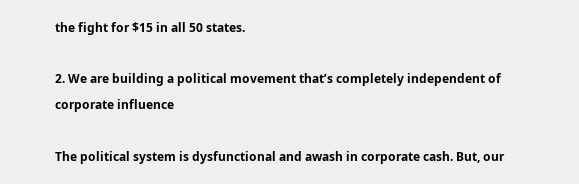the fight for $15 in all 50 states.

2. We are building a political movement that’s completely independent of corporate influence

The political system is dysfunctional and awash in corporate cash. But, our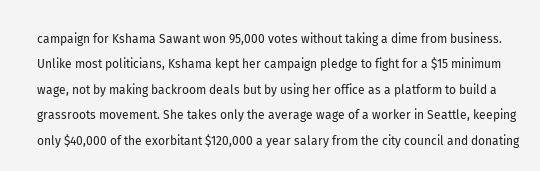campaign for Kshama Sawant won 95,000 votes without taking a dime from business. Unlike most politicians, Kshama kept her campaign pledge to fight for a $15 minimum wage, not by making backroom deals but by using her office as a platform to build a grassroots movement. She takes only the average wage of a worker in Seattle, keeping only $40,000 of the exorbitant $120,000 a year salary from the city council and donating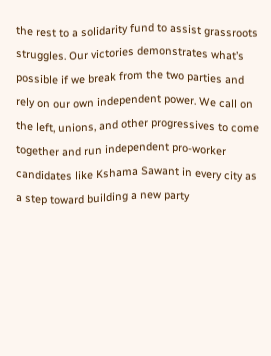the rest to a solidarity fund to assist grassroots struggles. Our victories demonstrates what’s possible if we break from the two parties and rely on our own independent power. We call on the left, unions, and other progressives to come together and run independent pro-worker candidates like Kshama Sawant in every city as a step toward building a new party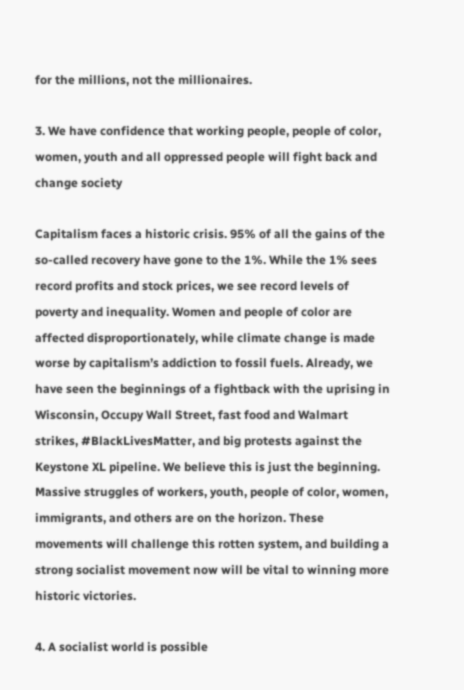for the millions, not the millionaires.

3. We have confidence that working people, people of color, women, youth and all oppressed people will fight back and change society

Capitalism faces a historic crisis. 95% of all the gains of the so-called recovery have gone to the 1%. While the 1% sees record profits and stock prices, we see record levels of poverty and inequality. Women and people of color are affected disproportionately, while climate change is made worse by capitalism’s addiction to fossil fuels. Already, we have seen the beginnings of a fightback with the uprising in Wisconsin, Occupy Wall Street, fast food and Walmart strikes, #BlackLivesMatter, and big protests against the Keystone XL pipeline. We believe this is just the beginning. Massive struggles of workers, youth, people of color, women, immigrants, and others are on the horizon. These movements will challenge this rotten system, and building a strong socialist movement now will be vital to winning more historic victories.

4. A socialist world is possible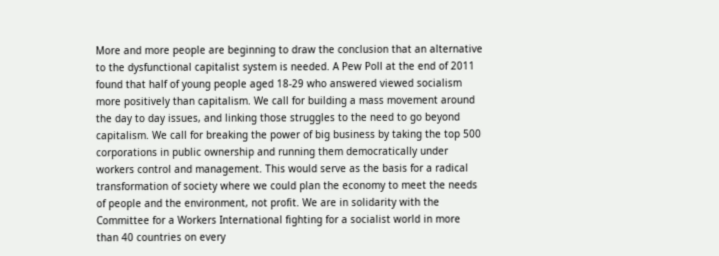More and more people are beginning to draw the conclusion that an alternative to the dysfunctional capitalist system is needed. A Pew Poll at the end of 2011 found that half of young people aged 18-29 who answered viewed socialism more positively than capitalism. We call for building a mass movement around the day to day issues, and linking those struggles to the need to go beyond capitalism. We call for breaking the power of big business by taking the top 500 corporations in public ownership and running them democratically under workers control and management. This would serve as the basis for a radical transformation of society where we could plan the economy to meet the needs of people and the environment, not profit. We are in solidarity with the Committee for a Workers International fighting for a socialist world in more than 40 countries on every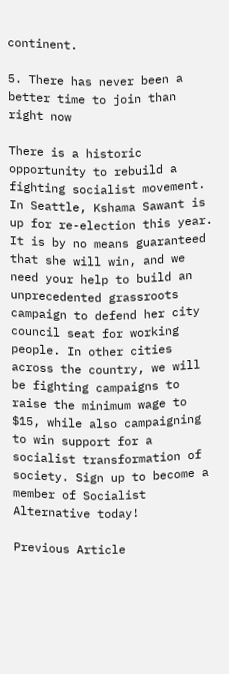continent.

5. There has never been a better time to join than right now

There is a historic opportunity to rebuild a fighting socialist movement. In Seattle, Kshama Sawant is up for re-election this year. It is by no means guaranteed that she will win, and we need your help to build an unprecedented grassroots campaign to defend her city council seat for working people. In other cities across the country, we will be fighting campaigns to raise the minimum wage to $15, while also campaigning to win support for a socialist transformation of society. Sign up to become a member of Socialist Alternative today!

Previous Article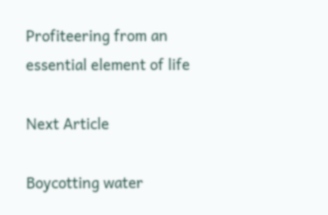Profiteering from an essential element of life

Next Article

Boycotting water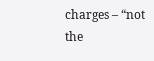charges – “not the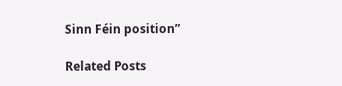Sinn Féin position”

Related Posts